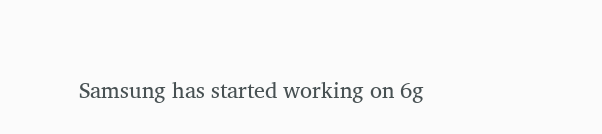Samsung has started working on 6g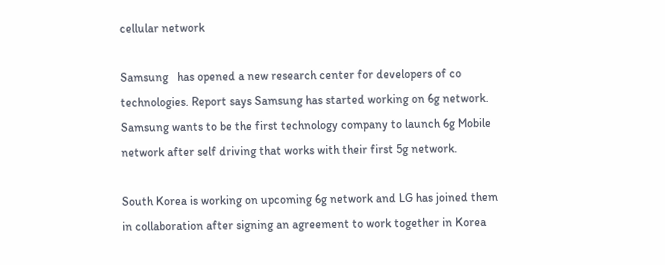cellular network

Samsung   has opened a new research center for developers of co technologies. Report says Samsung has started working on 6g network. Samsung wants to be the first technology company to launch 6g Mobile network after self driving that works with their first 5g network.

South Korea is working on upcoming 6g network and LG has joined them in collaboration after signing an agreement to work together in Korea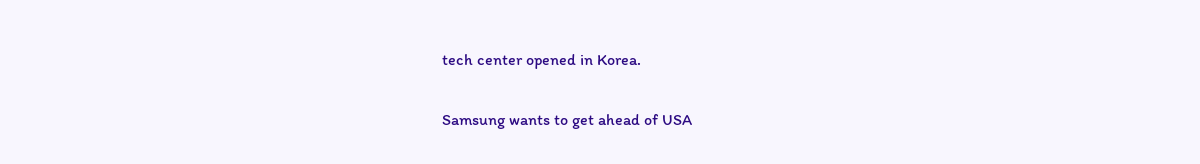tech center opened in Korea.

Samsung wants to get ahead of USA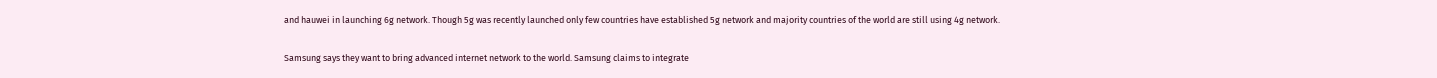and hauwei in launching 6g network. Though 5g was recently launched only few countries have established 5g network and majority countries of the world are still using 4g network.

Samsung says they want to bring advanced internet network to the world. Samsung claims to integrate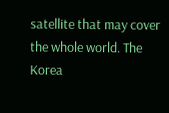satellite that may cover the whole world. The Korea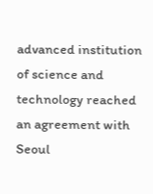advanced institution of science and technology reached an agreement with Seoul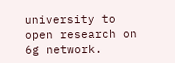university to open research on 6g network.